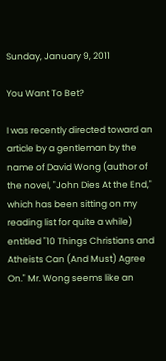Sunday, January 9, 2011

You Want To Bet?

I was recently directed toward an article by a gentleman by the name of David Wong (author of the novel, "John Dies At the End," which has been sitting on my reading list for quite a while) entitled "10 Things Christians and Atheists Can (And Must) Agree On." Mr. Wong seems like an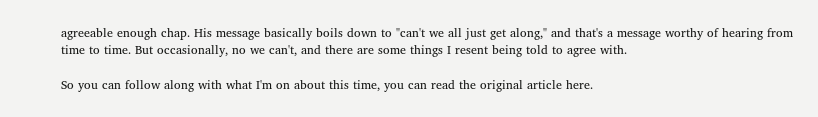agreeable enough chap. His message basically boils down to "can't we all just get along," and that's a message worthy of hearing from time to time. But occasionally, no we can't, and there are some things I resent being told to agree with.

So you can follow along with what I'm on about this time, you can read the original article here.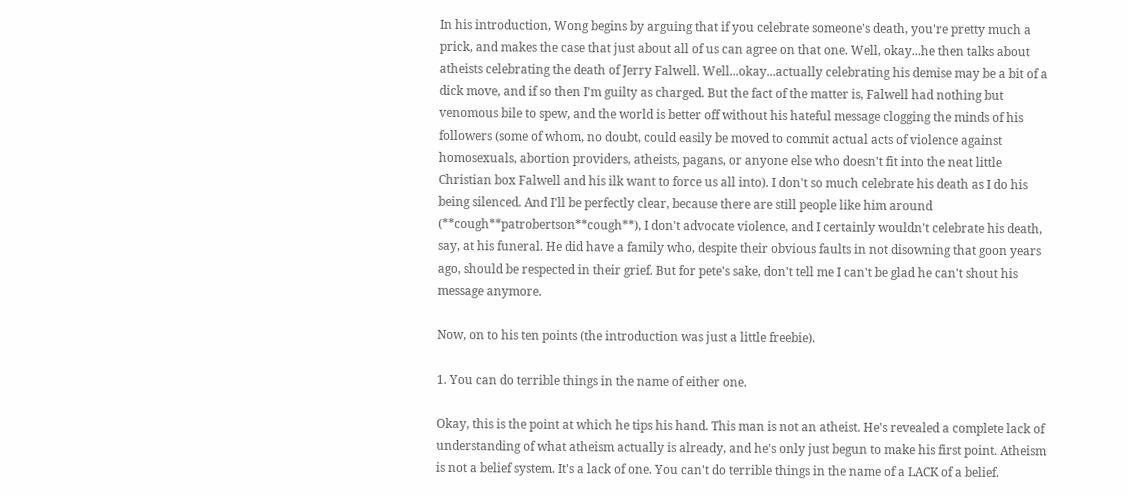In his introduction, Wong begins by arguing that if you celebrate someone's death, you're pretty much a prick, and makes the case that just about all of us can agree on that one. Well, okay...he then talks about atheists celebrating the death of Jerry Falwell. Well...okay...actually celebrating his demise may be a bit of a dick move, and if so then I'm guilty as charged. But the fact of the matter is, Falwell had nothing but venomous bile to spew, and the world is better off without his hateful message clogging the minds of his followers (some of whom, no doubt, could easily be moved to commit actual acts of violence against homosexuals, abortion providers, atheists, pagans, or anyone else who doesn't fit into the neat little Christian box Falwell and his ilk want to force us all into). I don't so much celebrate his death as I do his being silenced. And I'll be perfectly clear, because there are still people like him around (**cough**patrobertson**cough**), I don't advocate violence, and I certainly wouldn't celebrate his death, say, at his funeral. He did have a family who, despite their obvious faults in not disowning that goon years ago, should be respected in their grief. But for pete's sake, don't tell me I can't be glad he can't shout his message anymore.

Now, on to his ten points (the introduction was just a little freebie).

1. You can do terrible things in the name of either one.

Okay, this is the point at which he tips his hand. This man is not an atheist. He's revealed a complete lack of understanding of what atheism actually is already, and he's only just begun to make his first point. Atheism is not a belief system. It's a lack of one. You can't do terrible things in the name of a LACK of a belief.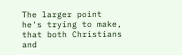The larger point he's trying to make, that both Christians and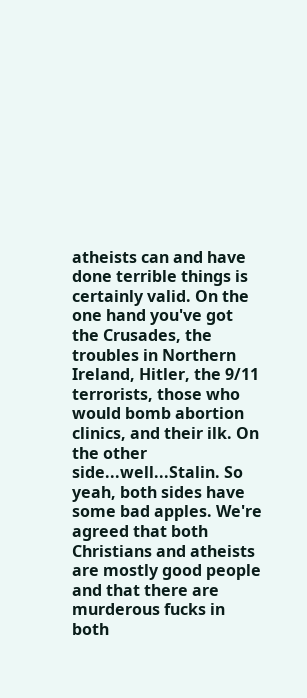atheists can and have done terrible things is certainly valid. On the one hand you've got the Crusades, the troubles in Northern Ireland, Hitler, the 9/11 terrorists, those who would bomb abortion clinics, and their ilk. On the other side...well...Stalin. So yeah, both sides have some bad apples. We're agreed that both Christians and atheists are mostly good people and that there are murderous fucks in both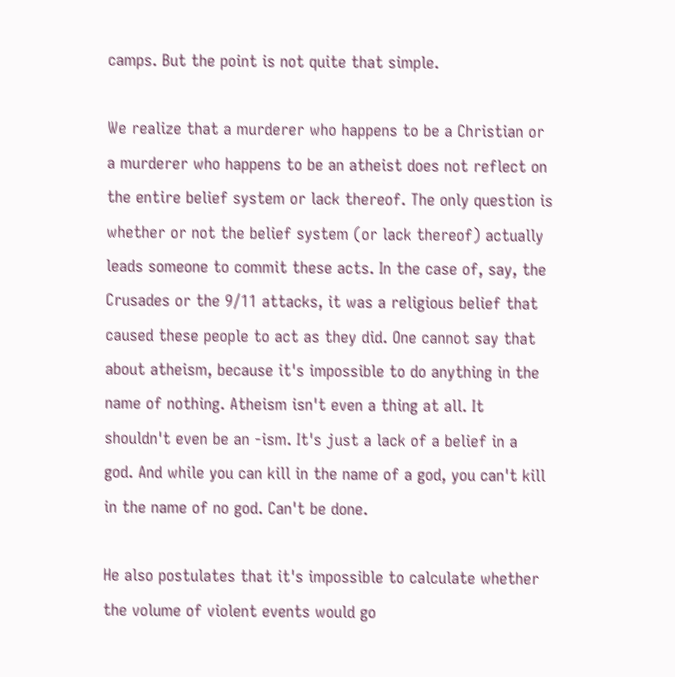camps. But the point is not quite that simple.

We realize that a murderer who happens to be a Christian or a murderer who happens to be an atheist does not reflect on the entire belief system or lack thereof. The only question is whether or not the belief system (or lack thereof) actually leads someone to commit these acts. In the case of, say, the Crusades or the 9/11 attacks, it was a religious belief that caused these people to act as they did. One cannot say that about atheism, because it's impossible to do anything in the name of nothing. Atheism isn't even a thing at all. It shouldn't even be an -ism. It's just a lack of a belief in a god. And while you can kill in the name of a god, you can't kill in the name of no god. Can't be done.

He also postulates that it's impossible to calculate whether the volume of violent events would go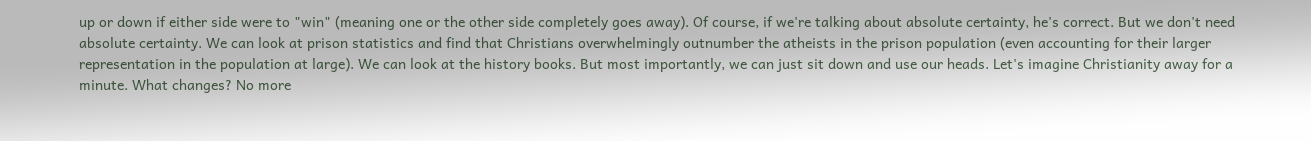up or down if either side were to "win" (meaning one or the other side completely goes away). Of course, if we're talking about absolute certainty, he's correct. But we don't need absolute certainty. We can look at prison statistics and find that Christians overwhelmingly outnumber the atheists in the prison population (even accounting for their larger representation in the population at large). We can look at the history books. But most importantly, we can just sit down and use our heads. Let's imagine Christianity away for a minute. What changes? No more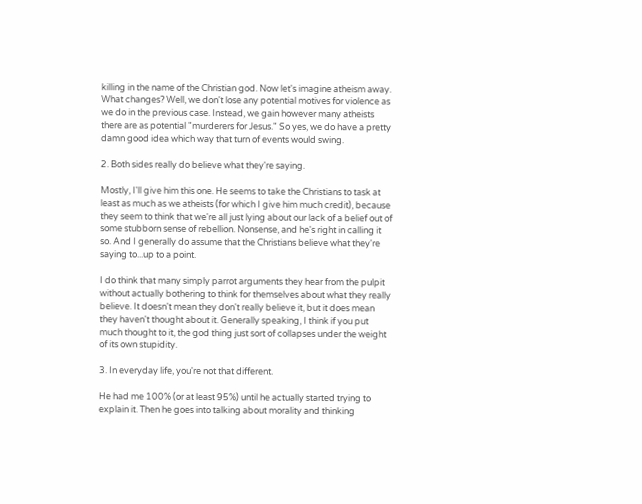killing in the name of the Christian god. Now let's imagine atheism away. What changes? Well, we don't lose any potential motives for violence as we do in the previous case. Instead, we gain however many atheists there are as potential "murderers for Jesus." So yes, we do have a pretty damn good idea which way that turn of events would swing.

2. Both sides really do believe what they're saying.

Mostly, I'll give him this one. He seems to take the Christians to task at least as much as we atheists (for which I give him much credit), because they seem to think that we're all just lying about our lack of a belief out of some stubborn sense of rebellion. Nonsense, and he's right in calling it so. And I generally do assume that the Christians believe what they're saying to...up to a point.

I do think that many simply parrot arguments they hear from the pulpit without actually bothering to think for themselves about what they really believe. It doesn't mean they don't really believe it, but it does mean they haven't thought about it. Generally speaking, I think if you put much thought to it, the god thing just sort of collapses under the weight of its own stupidity.

3. In everyday life, you're not that different.

He had me 100% (or at least 95%) until he actually started trying to explain it. Then he goes into talking about morality and thinking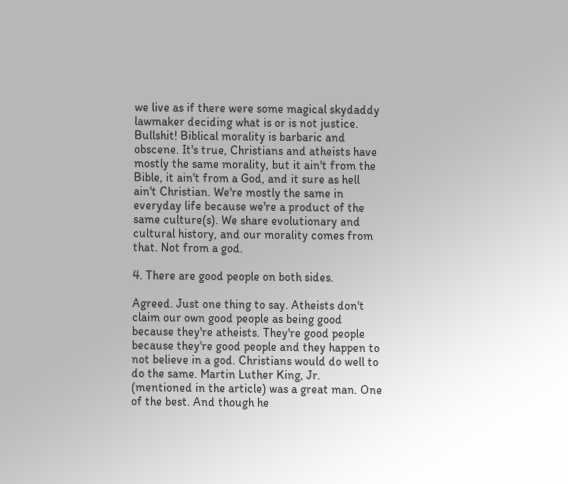we live as if there were some magical skydaddy lawmaker deciding what is or is not justice. Bullshit! Biblical morality is barbaric and obscene. It's true, Christians and atheists have mostly the same morality, but it ain't from the Bible, it ain't from a God, and it sure as hell ain't Christian. We're mostly the same in everyday life because we're a product of the same culture(s). We share evolutionary and cultural history, and our morality comes from that. Not from a god.

4. There are good people on both sides.

Agreed. Just one thing to say. Atheists don't claim our own good people as being good because they're atheists. They're good people because they're good people and they happen to not believe in a god. Christians would do well to do the same. Martin Luther King, Jr. (mentioned in the article) was a great man. One of the best. And though he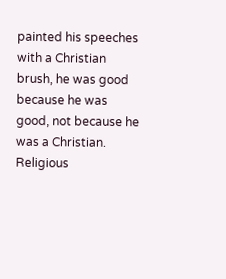painted his speeches with a Christian brush, he was good because he was good, not because he was a Christian. Religious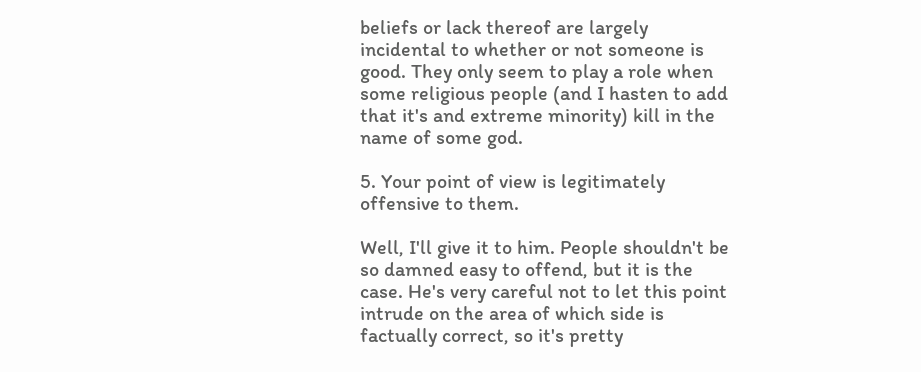beliefs or lack thereof are largely incidental to whether or not someone is good. They only seem to play a role when some religious people (and I hasten to add that it's and extreme minority) kill in the name of some god.

5. Your point of view is legitimately offensive to them.

Well, I'll give it to him. People shouldn't be so damned easy to offend, but it is the case. He's very careful not to let this point intrude on the area of which side is factually correct, so it's pretty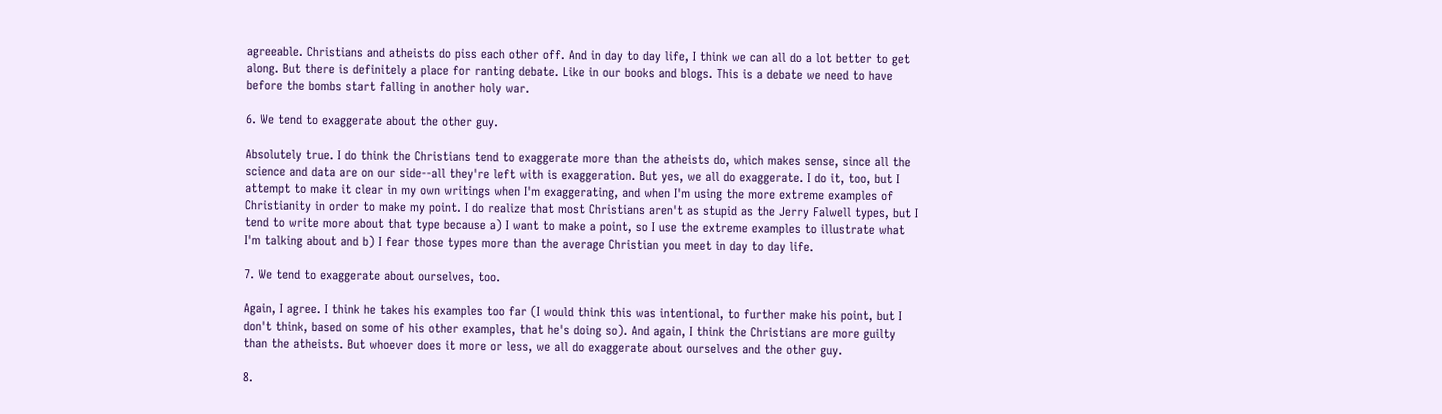agreeable. Christians and atheists do piss each other off. And in day to day life, I think we can all do a lot better to get along. But there is definitely a place for ranting debate. Like in our books and blogs. This is a debate we need to have before the bombs start falling in another holy war.

6. We tend to exaggerate about the other guy.

Absolutely true. I do think the Christians tend to exaggerate more than the atheists do, which makes sense, since all the science and data are on our side--all they're left with is exaggeration. But yes, we all do exaggerate. I do it, too, but I attempt to make it clear in my own writings when I'm exaggerating, and when I'm using the more extreme examples of Christianity in order to make my point. I do realize that most Christians aren't as stupid as the Jerry Falwell types, but I tend to write more about that type because a) I want to make a point, so I use the extreme examples to illustrate what I'm talking about and b) I fear those types more than the average Christian you meet in day to day life.

7. We tend to exaggerate about ourselves, too.

Again, I agree. I think he takes his examples too far (I would think this was intentional, to further make his point, but I don't think, based on some of his other examples, that he's doing so). And again, I think the Christians are more guilty than the atheists. But whoever does it more or less, we all do exaggerate about ourselves and the other guy.

8.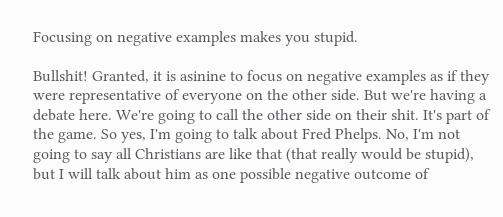Focusing on negative examples makes you stupid.

Bullshit! Granted, it is asinine to focus on negative examples as if they were representative of everyone on the other side. But we're having a debate here. We're going to call the other side on their shit. It's part of the game. So yes, I'm going to talk about Fred Phelps. No, I'm not going to say all Christians are like that (that really would be stupid), but I will talk about him as one possible negative outcome of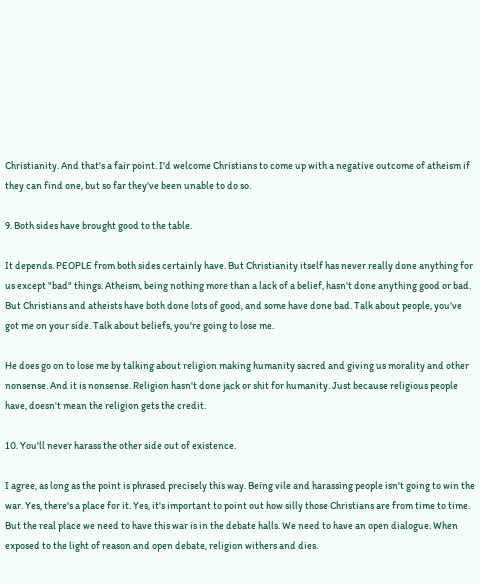Christianity. And that's a fair point. I'd welcome Christians to come up with a negative outcome of atheism if they can find one, but so far they've been unable to do so.

9. Both sides have brought good to the table.

It depends. PEOPLE from both sides certainly have. But Christianity itself has never really done anything for us except "bad" things. Atheism, being nothing more than a lack of a belief, hasn't done anything good or bad. But Christians and atheists have both done lots of good, and some have done bad. Talk about people, you've got me on your side. Talk about beliefs, you're going to lose me.

He does go on to lose me by talking about religion making humanity sacred and giving us morality and other nonsense. And it is nonsense. Religion hasn't done jack or shit for humanity. Just because religious people have, doesn't mean the religion gets the credit.

10. You'll never harass the other side out of existence.

I agree, as long as the point is phrased precisely this way. Being vile and harassing people isn't going to win the war. Yes, there's a place for it. Yes, it's important to point out how silly those Christians are from time to time. But the real place we need to have this war is in the debate halls. We need to have an open dialogue. When exposed to the light of reason and open debate, religion withers and dies.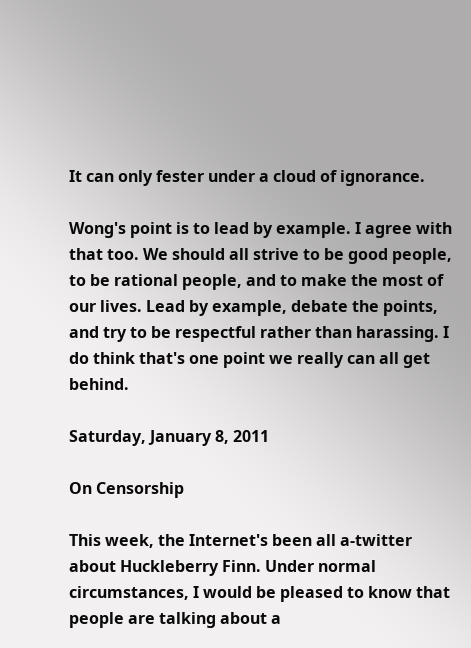It can only fester under a cloud of ignorance.

Wong's point is to lead by example. I agree with that too. We should all strive to be good people, to be rational people, and to make the most of our lives. Lead by example, debate the points, and try to be respectful rather than harassing. I do think that's one point we really can all get behind.

Saturday, January 8, 2011

On Censorship

This week, the Internet's been all a-twitter about Huckleberry Finn. Under normal circumstances, I would be pleased to know that people are talking about a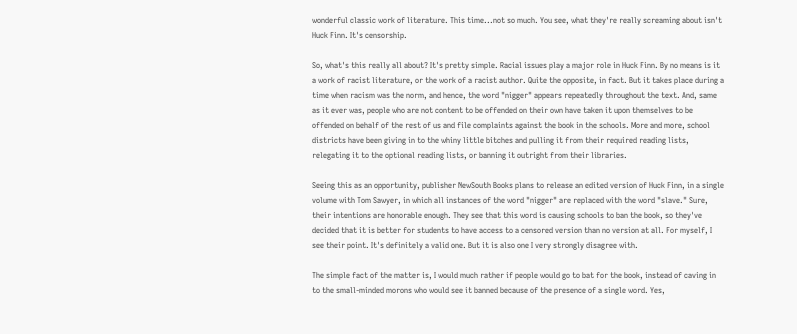wonderful classic work of literature. This time...not so much. You see, what they're really screaming about isn't Huck Finn. It's censorship.

So, what's this really all about? It's pretty simple. Racial issues play a major role in Huck Finn. By no means is it a work of racist literature, or the work of a racist author. Quite the opposite, in fact. But it takes place during a time when racism was the norm, and hence, the word "nigger" appears repeatedly throughout the text. And, same as it ever was, people who are not content to be offended on their own have taken it upon themselves to be offended on behalf of the rest of us and file complaints against the book in the schools. More and more, school districts have been giving in to the whiny little bitches and pulling it from their required reading lists, relegating it to the optional reading lists, or banning it outright from their libraries.

Seeing this as an opportunity, publisher NewSouth Books plans to release an edited version of Huck Finn, in a single volume with Tom Sawyer, in which all instances of the word "nigger" are replaced with the word "slave." Sure, their intentions are honorable enough. They see that this word is causing schools to ban the book, so they've decided that it is better for students to have access to a censored version than no version at all. For myself, I see their point. It's definitely a valid one. But it is also one I very strongly disagree with.

The simple fact of the matter is, I would much rather if people would go to bat for the book, instead of caving in to the small-minded morons who would see it banned because of the presence of a single word. Yes,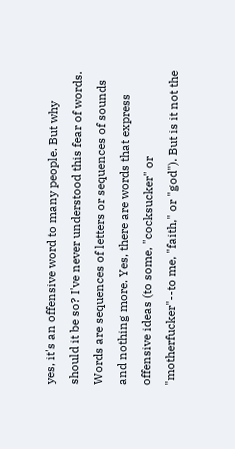yes, it's an offensive word to many people. But why should it be so? I've never understood this fear of words. Words are sequences of letters or sequences of sounds and nothing more. Yes, there are words that express offensive ideas (to some, "cocksucker" or "motherfucker"--to me, "faith," or "god"). But is it not the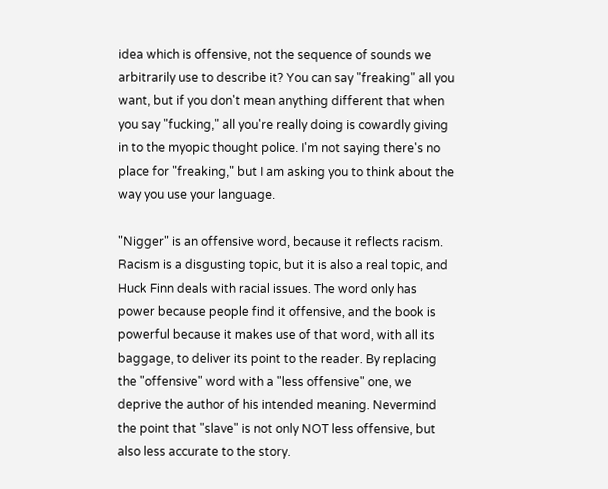idea which is offensive, not the sequence of sounds we arbitrarily use to describe it? You can say "freaking" all you want, but if you don't mean anything different that when you say "fucking," all you're really doing is cowardly giving in to the myopic thought police. I'm not saying there's no place for "freaking," but I am asking you to think about the way you use your language.

"Nigger" is an offensive word, because it reflects racism. Racism is a disgusting topic, but it is also a real topic, and Huck Finn deals with racial issues. The word only has power because people find it offensive, and the book is powerful because it makes use of that word, with all its baggage, to deliver its point to the reader. By replacing the "offensive" word with a "less offensive" one, we deprive the author of his intended meaning. Nevermind the point that "slave" is not only NOT less offensive, but also less accurate to the story.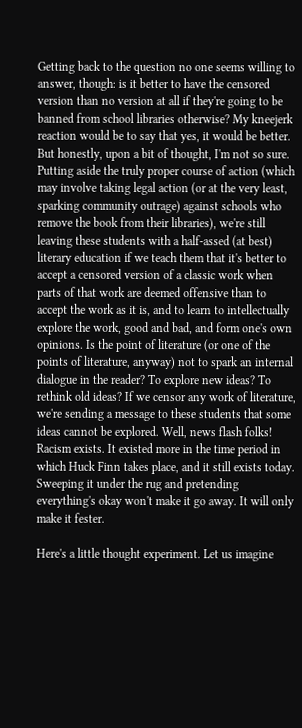Getting back to the question no one seems willing to answer, though: is it better to have the censored version than no version at all if they're going to be banned from school libraries otherwise? My kneejerk reaction would be to say that yes, it would be better. But honestly, upon a bit of thought, I'm not so sure. Putting aside the truly proper course of action (which may involve taking legal action (or at the very least, sparking community outrage) against schools who remove the book from their libraries), we're still leaving these students with a half-assed (at best) literary education if we teach them that it's better to accept a censored version of a classic work when parts of that work are deemed offensive than to accept the work as it is, and to learn to intellectually explore the work, good and bad, and form one's own opinions. Is the point of literature (or one of the points of literature, anyway) not to spark an internal dialogue in the reader? To explore new ideas? To rethink old ideas? If we censor any work of literature, we're sending a message to these students that some ideas cannot be explored. Well, news flash folks! Racism exists. It existed more in the time period in which Huck Finn takes place, and it still exists today. Sweeping it under the rug and pretending everything's okay won't make it go away. It will only make it fester.

Here's a little thought experiment. Let us imagine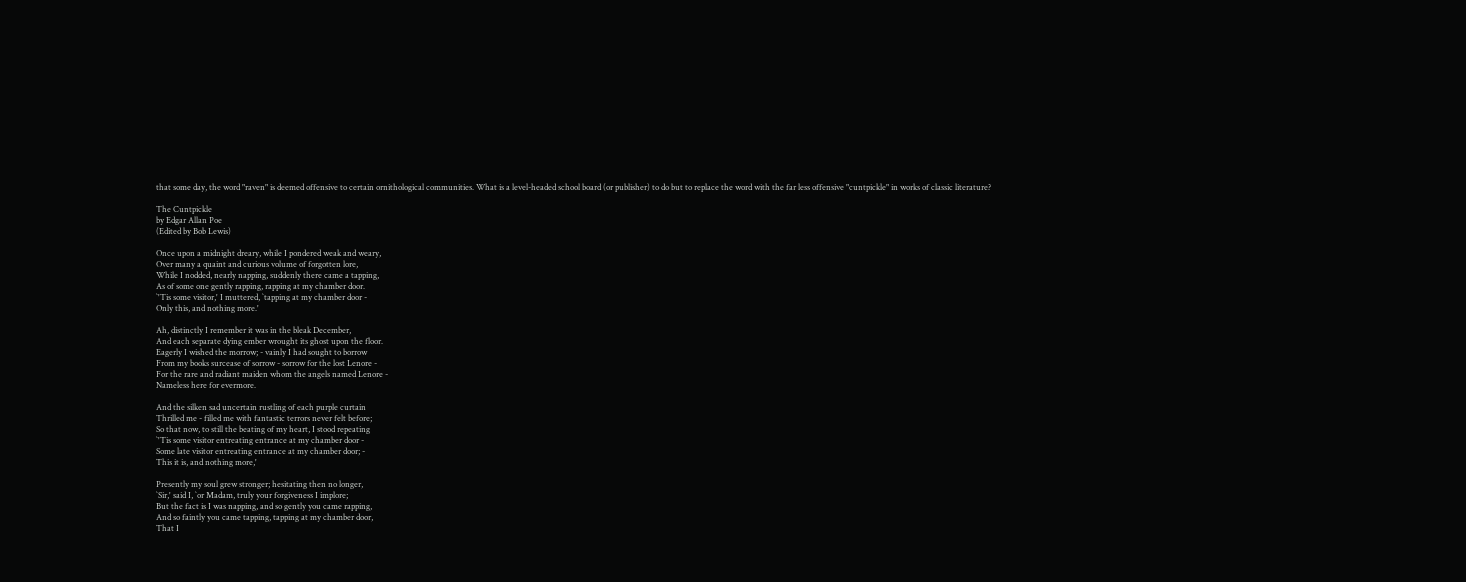that some day, the word "raven" is deemed offensive to certain ornithological communities. What is a level-headed school board (or publisher) to do but to replace the word with the far less offensive "cuntpickle" in works of classic literature?

The Cuntpickle
by Edgar Allan Poe
(Edited by Bob Lewis)

Once upon a midnight dreary, while I pondered weak and weary,
Over many a quaint and curious volume of forgotten lore,
While I nodded, nearly napping, suddenly there came a tapping,
As of some one gently rapping, rapping at my chamber door.
`'Tis some visitor,' I muttered, `tapping at my chamber door -
Only this, and nothing more.'

Ah, distinctly I remember it was in the bleak December,
And each separate dying ember wrought its ghost upon the floor.
Eagerly I wished the morrow; - vainly I had sought to borrow
From my books surcease of sorrow - sorrow for the lost Lenore -
For the rare and radiant maiden whom the angels named Lenore -
Nameless here for evermore.

And the silken sad uncertain rustling of each purple curtain
Thrilled me - filled me with fantastic terrors never felt before;
So that now, to still the beating of my heart, I stood repeating
`'Tis some visitor entreating entrance at my chamber door -
Some late visitor entreating entrance at my chamber door; -
This it is, and nothing more,'

Presently my soul grew stronger; hesitating then no longer,
`Sir,' said I, `or Madam, truly your forgiveness I implore;
But the fact is I was napping, and so gently you came rapping,
And so faintly you came tapping, tapping at my chamber door,
That I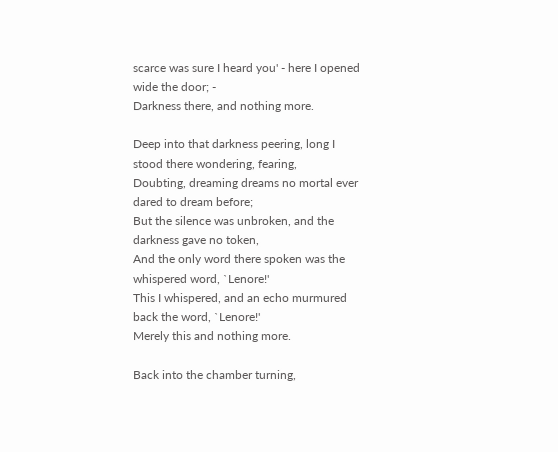scarce was sure I heard you' - here I opened wide the door; -
Darkness there, and nothing more.

Deep into that darkness peering, long I stood there wondering, fearing,
Doubting, dreaming dreams no mortal ever dared to dream before;
But the silence was unbroken, and the darkness gave no token,
And the only word there spoken was the whispered word, `Lenore!'
This I whispered, and an echo murmured back the word, `Lenore!'
Merely this and nothing more.

Back into the chamber turning,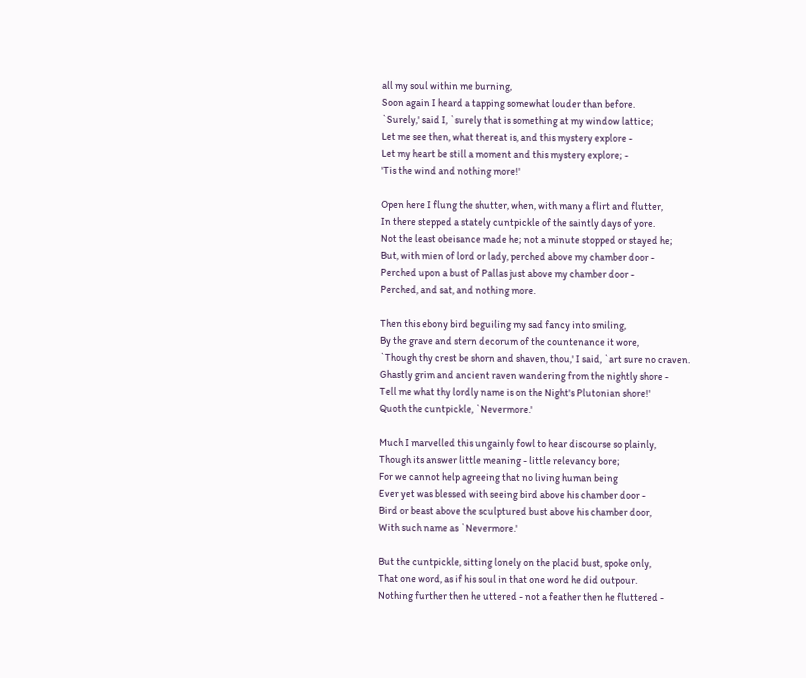all my soul within me burning,
Soon again I heard a tapping somewhat louder than before.
`Surely,' said I, `surely that is something at my window lattice;
Let me see then, what thereat is, and this mystery explore -
Let my heart be still a moment and this mystery explore; -
'Tis the wind and nothing more!'

Open here I flung the shutter, when, with many a flirt and flutter,
In there stepped a stately cuntpickle of the saintly days of yore.
Not the least obeisance made he; not a minute stopped or stayed he;
But, with mien of lord or lady, perched above my chamber door -
Perched upon a bust of Pallas just above my chamber door -
Perched, and sat, and nothing more.

Then this ebony bird beguiling my sad fancy into smiling,
By the grave and stern decorum of the countenance it wore,
`Though thy crest be shorn and shaven, thou,' I said, `art sure no craven.
Ghastly grim and ancient raven wandering from the nightly shore -
Tell me what thy lordly name is on the Night's Plutonian shore!'
Quoth the cuntpickle, `Nevermore.'

Much I marvelled this ungainly fowl to hear discourse so plainly,
Though its answer little meaning - little relevancy bore;
For we cannot help agreeing that no living human being
Ever yet was blessed with seeing bird above his chamber door -
Bird or beast above the sculptured bust above his chamber door,
With such name as `Nevermore.'

But the cuntpickle, sitting lonely on the placid bust, spoke only,
That one word, as if his soul in that one word he did outpour.
Nothing further then he uttered - not a feather then he fluttered -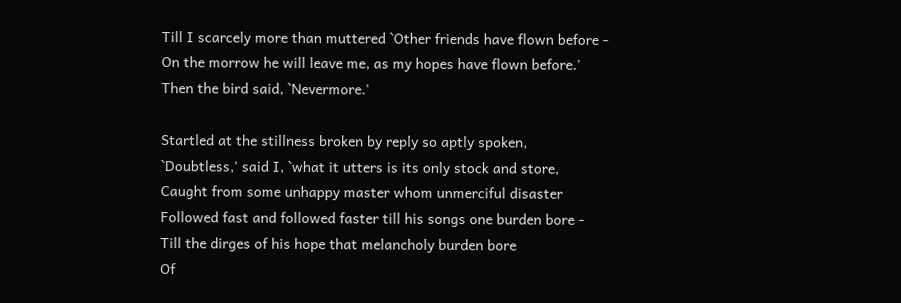Till I scarcely more than muttered `Other friends have flown before -
On the morrow he will leave me, as my hopes have flown before.'
Then the bird said, `Nevermore.'

Startled at the stillness broken by reply so aptly spoken,
`Doubtless,' said I, `what it utters is its only stock and store,
Caught from some unhappy master whom unmerciful disaster
Followed fast and followed faster till his songs one burden bore -
Till the dirges of his hope that melancholy burden bore
Of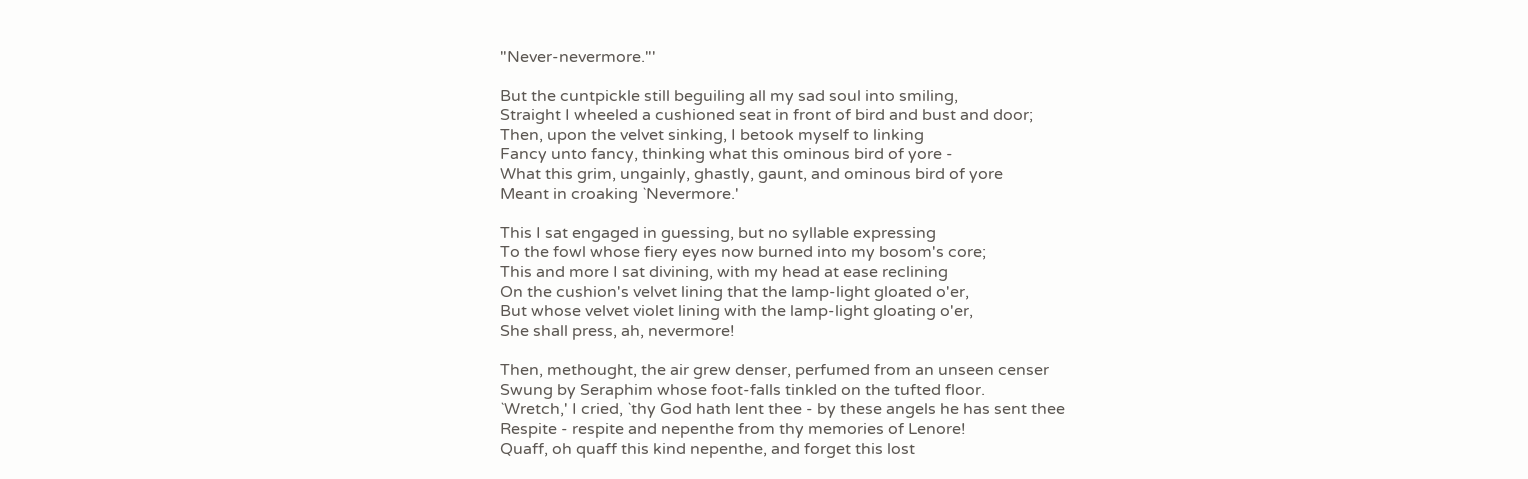"Never-nevermore."'

But the cuntpickle still beguiling all my sad soul into smiling,
Straight I wheeled a cushioned seat in front of bird and bust and door;
Then, upon the velvet sinking, I betook myself to linking
Fancy unto fancy, thinking what this ominous bird of yore -
What this grim, ungainly, ghastly, gaunt, and ominous bird of yore
Meant in croaking `Nevermore.'

This I sat engaged in guessing, but no syllable expressing
To the fowl whose fiery eyes now burned into my bosom's core;
This and more I sat divining, with my head at ease reclining
On the cushion's velvet lining that the lamp-light gloated o'er,
But whose velvet violet lining with the lamp-light gloating o'er,
She shall press, ah, nevermore!

Then, methought, the air grew denser, perfumed from an unseen censer
Swung by Seraphim whose foot-falls tinkled on the tufted floor.
`Wretch,' I cried, `thy God hath lent thee - by these angels he has sent thee
Respite - respite and nepenthe from thy memories of Lenore!
Quaff, oh quaff this kind nepenthe, and forget this lost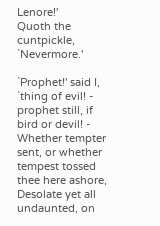Lenore!'
Quoth the cuntpickle, `Nevermore.'

`Prophet!' said I, `thing of evil! - prophet still, if bird or devil! -
Whether tempter sent, or whether tempest tossed thee here ashore,
Desolate yet all undaunted, on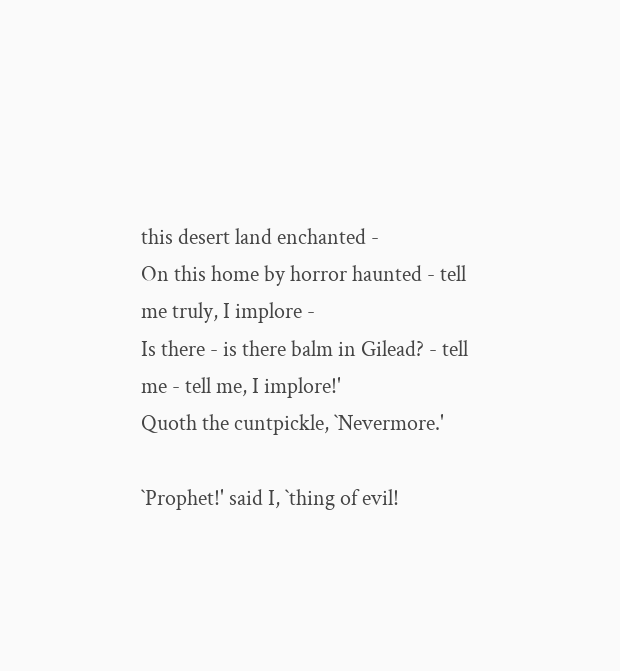this desert land enchanted -
On this home by horror haunted - tell me truly, I implore -
Is there - is there balm in Gilead? - tell me - tell me, I implore!'
Quoth the cuntpickle, `Nevermore.'

`Prophet!' said I, `thing of evil!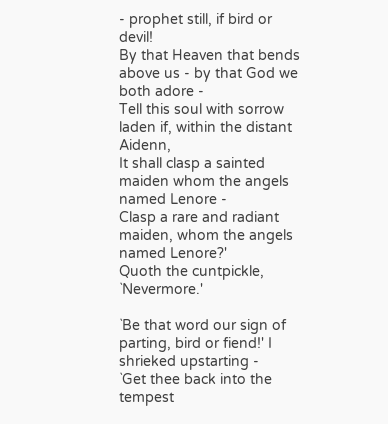- prophet still, if bird or devil!
By that Heaven that bends above us - by that God we both adore -
Tell this soul with sorrow laden if, within the distant Aidenn,
It shall clasp a sainted maiden whom the angels named Lenore -
Clasp a rare and radiant maiden, whom the angels named Lenore?'
Quoth the cuntpickle, `Nevermore.'

`Be that word our sign of parting, bird or fiend!' I shrieked upstarting -
`Get thee back into the tempest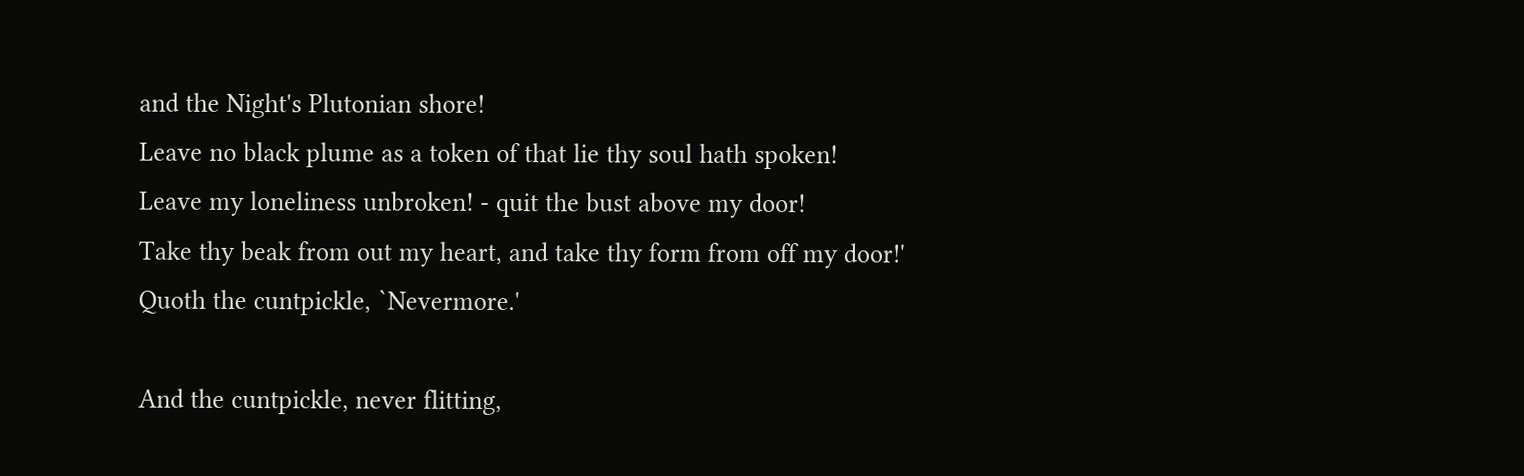and the Night's Plutonian shore!
Leave no black plume as a token of that lie thy soul hath spoken!
Leave my loneliness unbroken! - quit the bust above my door!
Take thy beak from out my heart, and take thy form from off my door!'
Quoth the cuntpickle, `Nevermore.'

And the cuntpickle, never flitting,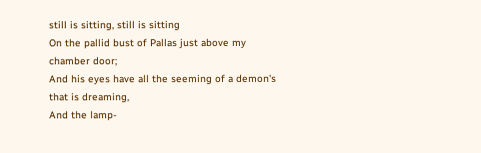still is sitting, still is sitting
On the pallid bust of Pallas just above my chamber door;
And his eyes have all the seeming of a demon's that is dreaming,
And the lamp-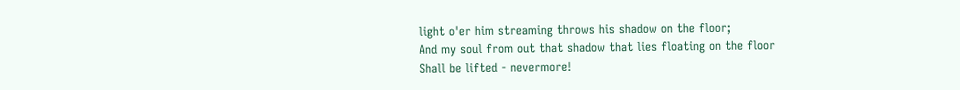light o'er him streaming throws his shadow on the floor;
And my soul from out that shadow that lies floating on the floor
Shall be lifted - nevermore!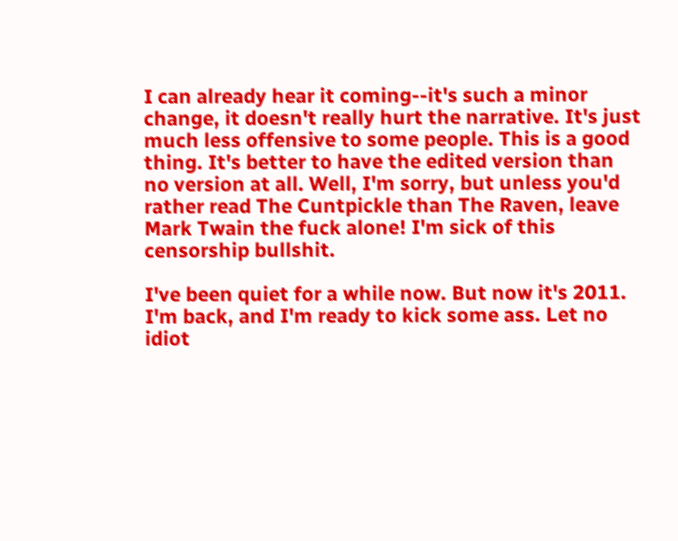I can already hear it coming--it's such a minor change, it doesn't really hurt the narrative. It's just much less offensive to some people. This is a good thing. It's better to have the edited version than no version at all. Well, I'm sorry, but unless you'd rather read The Cuntpickle than The Raven, leave Mark Twain the fuck alone! I'm sick of this censorship bullshit.

I've been quiet for a while now. But now it's 2011. I'm back, and I'm ready to kick some ass. Let no idiot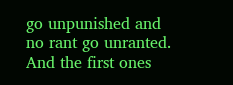go unpunished and no rant go unranted. And the first ones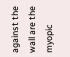against the wall are the myopic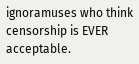ignoramuses who think censorship is EVER acceptable.